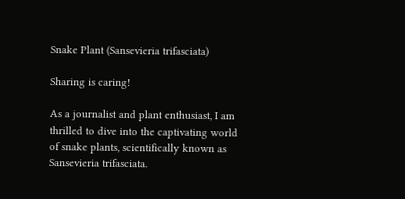Snake Plant (Sansevieria trifasciata)

Sharing is caring!

As a journalist and plant enthusiast, I am thrilled to dive into the captivating world of snake plants, scientifically known as Sansevieria trifasciata.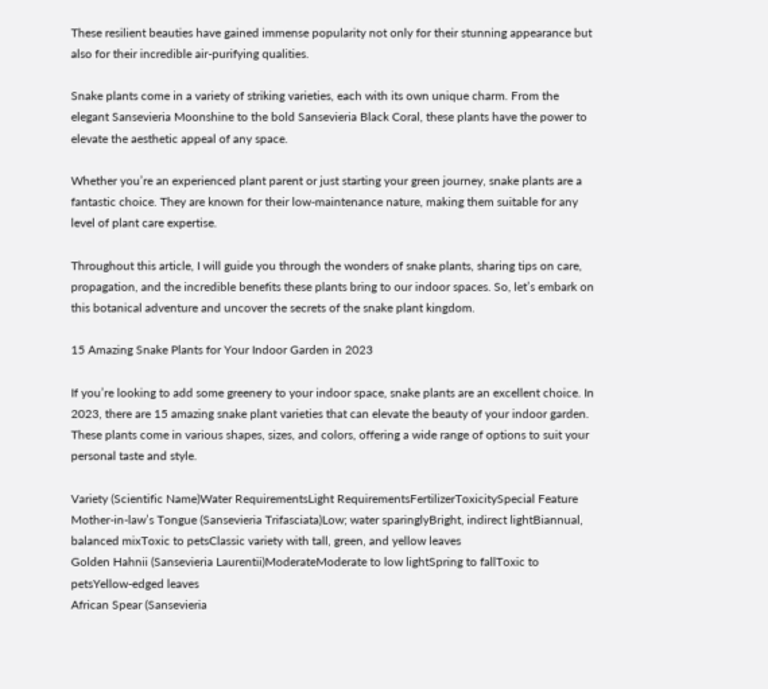These resilient beauties have gained immense popularity not only for their stunning appearance but also for their incredible air-purifying qualities.

Snake plants come in a variety of striking varieties, each with its own unique charm. From the elegant Sansevieria Moonshine to the bold Sansevieria Black Coral, these plants have the power to elevate the aesthetic appeal of any space.

Whether you’re an experienced plant parent or just starting your green journey, snake plants are a fantastic choice. They are known for their low-maintenance nature, making them suitable for any level of plant care expertise.

Throughout this article, I will guide you through the wonders of snake plants, sharing tips on care, propagation, and the incredible benefits these plants bring to our indoor spaces. So, let’s embark on this botanical adventure and uncover the secrets of the snake plant kingdom.

15 Amazing Snake Plants for Your Indoor Garden in 2023

If you’re looking to add some greenery to your indoor space, snake plants are an excellent choice. In 2023, there are 15 amazing snake plant varieties that can elevate the beauty of your indoor garden. These plants come in various shapes, sizes, and colors, offering a wide range of options to suit your personal taste and style.

Variety (Scientific Name)Water RequirementsLight RequirementsFertilizerToxicitySpecial Feature
Mother-in-law’s Tongue (Sansevieria Trifasciata)Low; water sparinglyBright, indirect lightBiannual, balanced mixToxic to petsClassic variety with tall, green, and yellow leaves
Golden Hahnii (Sansevieria Laurentii)ModerateModerate to low lightSpring to fallToxic to petsYellow-edged leaves
African Spear (Sansevieria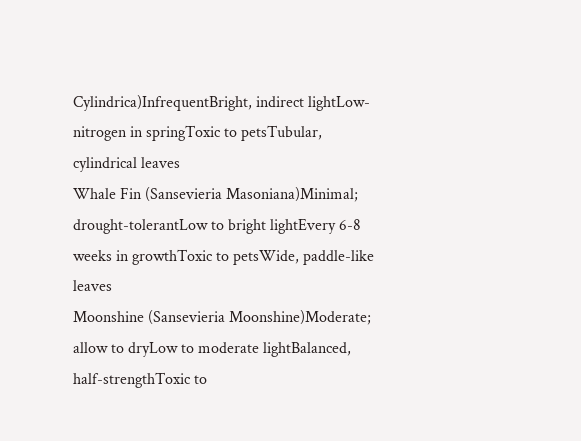Cylindrica)InfrequentBright, indirect lightLow-nitrogen in springToxic to petsTubular, cylindrical leaves
Whale Fin (Sansevieria Masoniana)Minimal; drought-tolerantLow to bright lightEvery 6-8 weeks in growthToxic to petsWide, paddle-like leaves
Moonshine (Sansevieria Moonshine)Moderate; allow to dryLow to moderate lightBalanced, half-strengthToxic to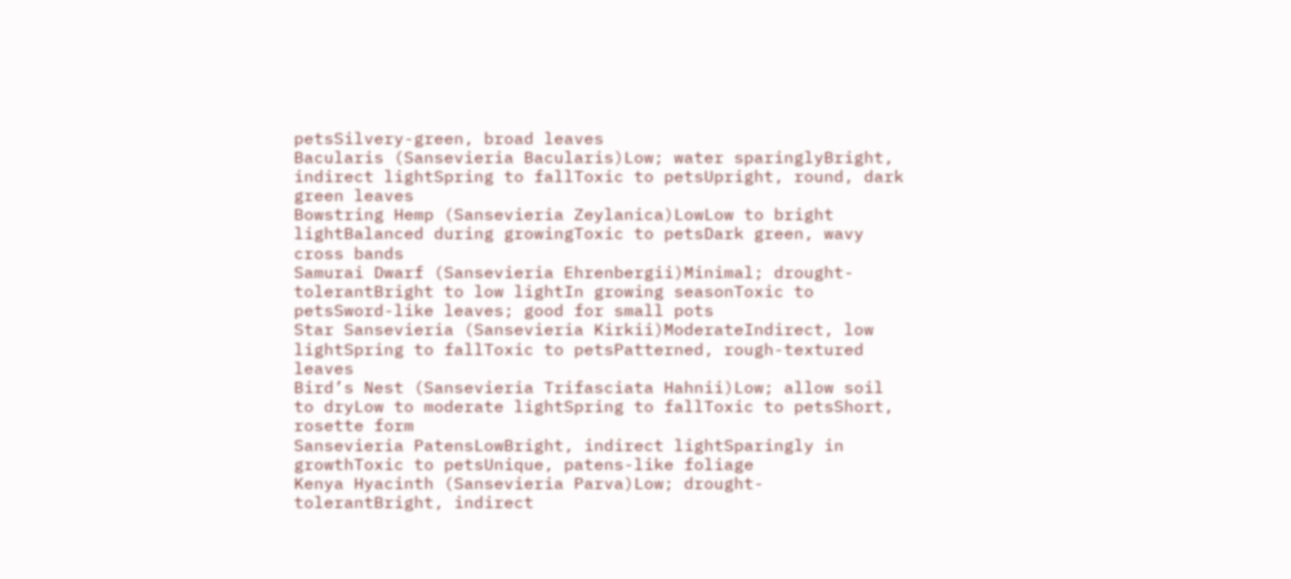petsSilvery-green, broad leaves
Bacularis (Sansevieria Bacularis)Low; water sparinglyBright, indirect lightSpring to fallToxic to petsUpright, round, dark green leaves
Bowstring Hemp (Sansevieria Zeylanica)LowLow to bright lightBalanced during growingToxic to petsDark green, wavy cross bands
Samurai Dwarf (Sansevieria Ehrenbergii)Minimal; drought-tolerantBright to low lightIn growing seasonToxic to petsSword-like leaves; good for small pots
Star Sansevieria (Sansevieria Kirkii)ModerateIndirect, low lightSpring to fallToxic to petsPatterned, rough-textured leaves
Bird’s Nest (Sansevieria Trifasciata Hahnii)Low; allow soil to dryLow to moderate lightSpring to fallToxic to petsShort, rosette form
Sansevieria PatensLowBright, indirect lightSparingly in growthToxic to petsUnique, patens-like foliage
Kenya Hyacinth (Sansevieria Parva)Low; drought-tolerantBright, indirect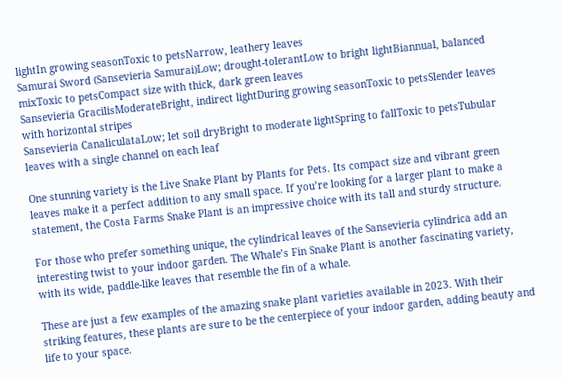lightIn growing seasonToxic to petsNarrow, leathery leaves
Samurai Sword (Sansevieria Samurai)Low; drought-tolerantLow to bright lightBiannual, balanced mixToxic to petsCompact size with thick, dark green leaves
Sansevieria GracilisModerateBright, indirect lightDuring growing seasonToxic to petsSlender leaves with horizontal stripes
Sansevieria CanaliculataLow; let soil dryBright to moderate lightSpring to fallToxic to petsTubular leaves with a single channel on each leaf

One stunning variety is the Live Snake Plant by Plants for Pets. Its compact size and vibrant green leaves make it a perfect addition to any small space. If you’re looking for a larger plant to make a statement, the Costa Farms Snake Plant is an impressive choice with its tall and sturdy structure.

For those who prefer something unique, the cylindrical leaves of the Sansevieria cylindrica add an interesting twist to your indoor garden. The Whale’s Fin Snake Plant is another fascinating variety, with its wide, paddle-like leaves that resemble the fin of a whale.

These are just a few examples of the amazing snake plant varieties available in 2023. With their striking features, these plants are sure to be the centerpiece of your indoor garden, adding beauty and life to your space.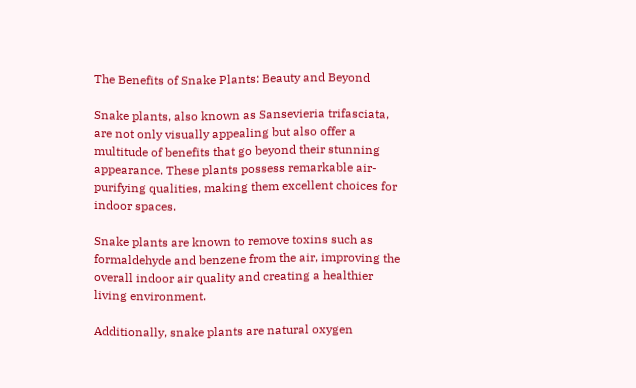The Benefits of Snake Plants: Beauty and Beyond

Snake plants, also known as Sansevieria trifasciata, are not only visually appealing but also offer a multitude of benefits that go beyond their stunning appearance. These plants possess remarkable air-purifying qualities, making them excellent choices for indoor spaces.

Snake plants are known to remove toxins such as formaldehyde and benzene from the air, improving the overall indoor air quality and creating a healthier living environment.

Additionally, snake plants are natural oxygen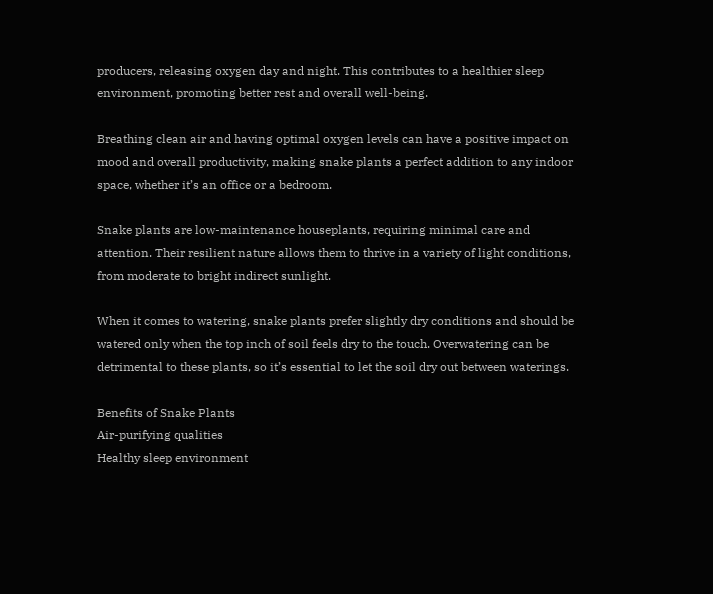producers, releasing oxygen day and night. This contributes to a healthier sleep environment, promoting better rest and overall well-being.

Breathing clean air and having optimal oxygen levels can have a positive impact on mood and overall productivity, making snake plants a perfect addition to any indoor space, whether it’s an office or a bedroom.

Snake plants are low-maintenance houseplants, requiring minimal care and attention. Their resilient nature allows them to thrive in a variety of light conditions, from moderate to bright indirect sunlight.

When it comes to watering, snake plants prefer slightly dry conditions and should be watered only when the top inch of soil feels dry to the touch. Overwatering can be detrimental to these plants, so it’s essential to let the soil dry out between waterings.

Benefits of Snake Plants
Air-purifying qualities
Healthy sleep environment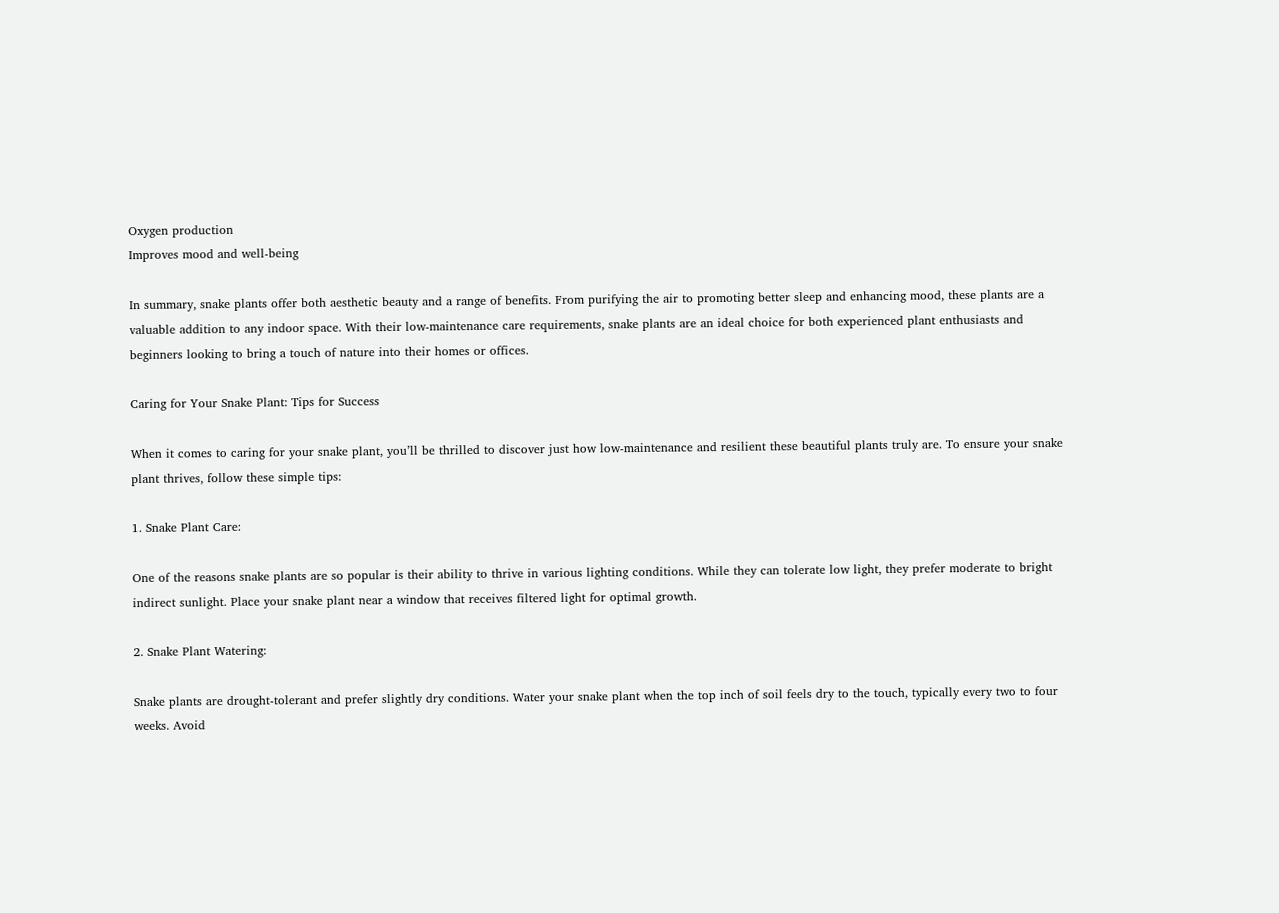Oxygen production
Improves mood and well-being

In summary, snake plants offer both aesthetic beauty and a range of benefits. From purifying the air to promoting better sleep and enhancing mood, these plants are a valuable addition to any indoor space. With their low-maintenance care requirements, snake plants are an ideal choice for both experienced plant enthusiasts and beginners looking to bring a touch of nature into their homes or offices.

Caring for Your Snake Plant: Tips for Success

When it comes to caring for your snake plant, you’ll be thrilled to discover just how low-maintenance and resilient these beautiful plants truly are. To ensure your snake plant thrives, follow these simple tips:

1. Snake Plant Care:

One of the reasons snake plants are so popular is their ability to thrive in various lighting conditions. While they can tolerate low light, they prefer moderate to bright indirect sunlight. Place your snake plant near a window that receives filtered light for optimal growth.

2. Snake Plant Watering:

Snake plants are drought-tolerant and prefer slightly dry conditions. Water your snake plant when the top inch of soil feels dry to the touch, typically every two to four weeks. Avoid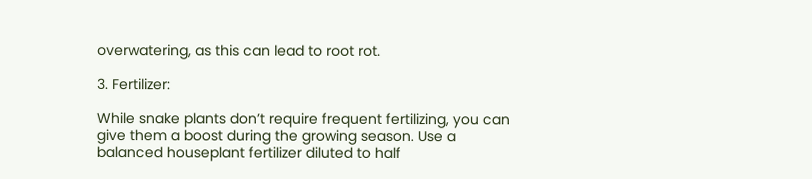overwatering, as this can lead to root rot.

3. Fertilizer:

While snake plants don’t require frequent fertilizing, you can give them a boost during the growing season. Use a balanced houseplant fertilizer diluted to half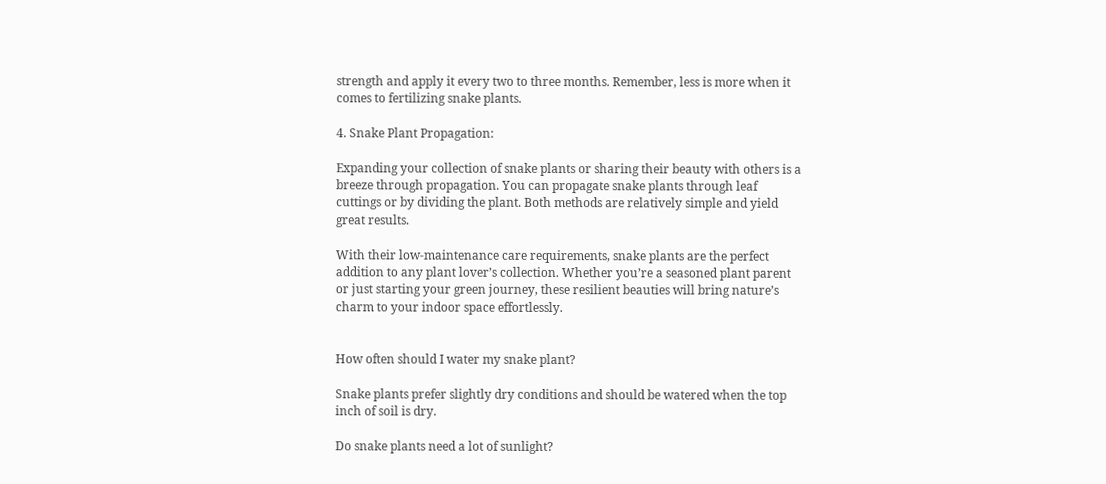strength and apply it every two to three months. Remember, less is more when it comes to fertilizing snake plants.

4. Snake Plant Propagation:

Expanding your collection of snake plants or sharing their beauty with others is a breeze through propagation. You can propagate snake plants through leaf cuttings or by dividing the plant. Both methods are relatively simple and yield great results.

With their low-maintenance care requirements, snake plants are the perfect addition to any plant lover’s collection. Whether you’re a seasoned plant parent or just starting your green journey, these resilient beauties will bring nature’s charm to your indoor space effortlessly.


How often should I water my snake plant?

Snake plants prefer slightly dry conditions and should be watered when the top inch of soil is dry.

Do snake plants need a lot of sunlight?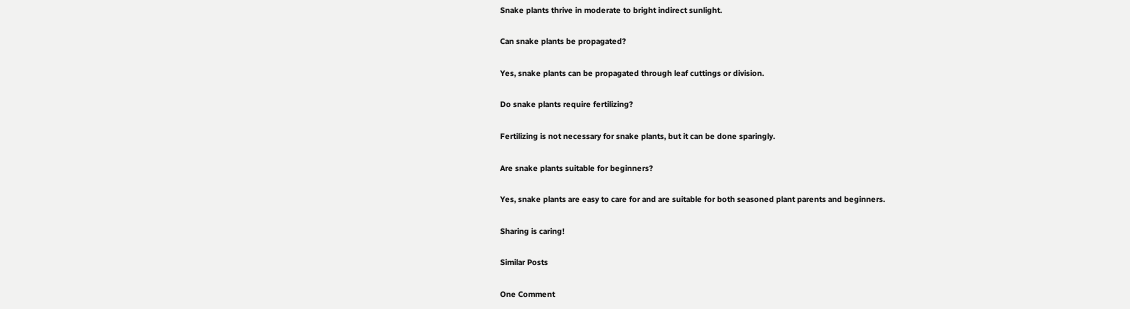Snake plants thrive in moderate to bright indirect sunlight.

Can snake plants be propagated?

Yes, snake plants can be propagated through leaf cuttings or division.

Do snake plants require fertilizing?

Fertilizing is not necessary for snake plants, but it can be done sparingly.

Are snake plants suitable for beginners?

Yes, snake plants are easy to care for and are suitable for both seasoned plant parents and beginners.

Sharing is caring!

Similar Posts

One Comment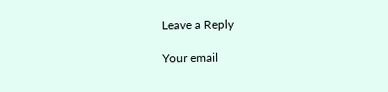Leave a Reply

Your email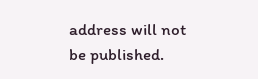address will not be published.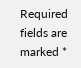Required fields are marked *